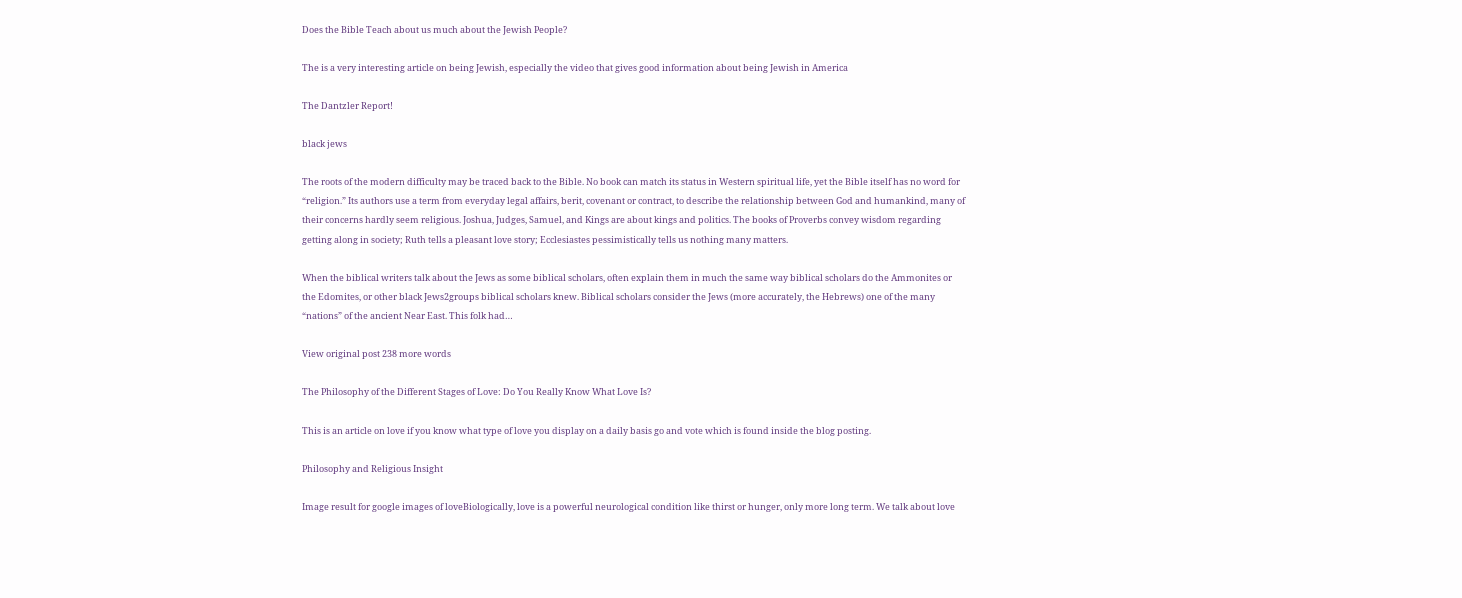Does the Bible Teach about us much about the Jewish People?

The is a very interesting article on being Jewish, especially the video that gives good information about being Jewish in America

The Dantzler Report!

black jews

The roots of the modern difficulty may be traced back to the Bible. No book can match its status in Western spiritual life, yet the Bible itself has no word for “religion.” Its authors use a term from everyday legal affairs, berit, covenant or contract, to describe the relationship between God and humankind, many of their concerns hardly seem religious. Joshua, Judges, Samuel, and Kings are about kings and politics. The books of Proverbs convey wisdom regarding getting along in society; Ruth tells a pleasant love story; Ecclesiastes pessimistically tells us nothing many matters.

When the biblical writers talk about the Jews as some biblical scholars, often explain them in much the same way biblical scholars do the Ammonites or the Edomites, or other black Jews2groups biblical scholars knew. Biblical scholars consider the Jews (more accurately, the Hebrews) one of the many “nations” of the ancient Near East. This folk had…

View original post 238 more words

The Philosophy of the Different Stages of Love: Do You Really Know What Love Is?

This is an article on love if you know what type of love you display on a daily basis go and vote which is found inside the blog posting.

Philosophy and Religious Insight

Image result for google images of loveBiologically, love is a powerful neurological condition like thirst or hunger, only more long term. We talk about love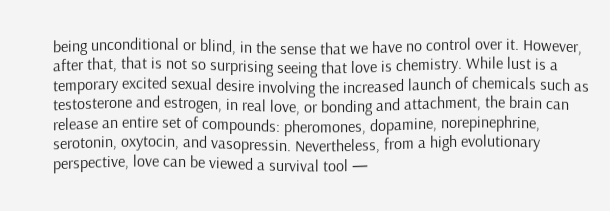being unconditional or blind, in the sense that we have no control over it. However, after that, that is not so surprising seeing that love is chemistry. While lust is a temporary excited sexual desire involving the increased launch of chemicals such as testosterone and estrogen, in real love, or bonding and attachment, the brain can release an entire set of compounds: pheromones, dopamine, norepinephrine, serotonin, oxytocin, and vasopressin. Nevertheless, from a high evolutionary perspective, love can be viewed a survival tool —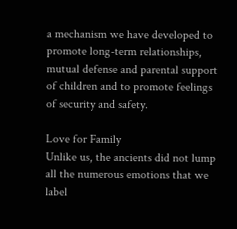a mechanism we have developed to promote long-term relationships, mutual defense and parental support of children and to promote feelings of security and safety.

Love for Family
Unlike us, the ancients did not lump all the numerous emotions that we label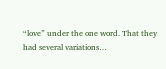“love” under the one word. That they had several variations…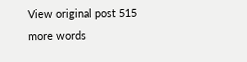View original post 515 more words